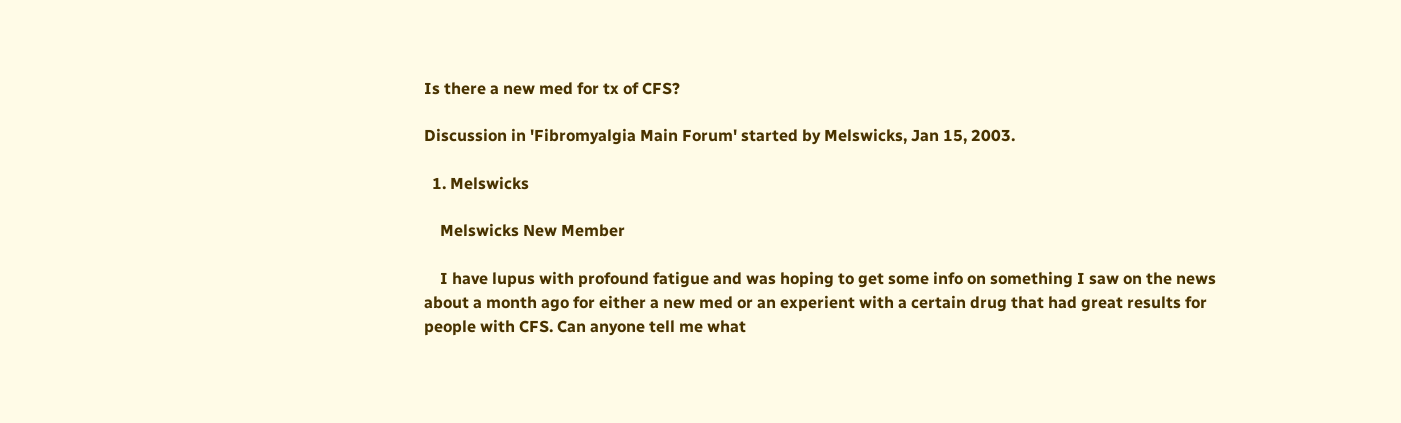Is there a new med for tx of CFS?

Discussion in 'Fibromyalgia Main Forum' started by Melswicks, Jan 15, 2003.

  1. Melswicks

    Melswicks New Member

    I have lupus with profound fatigue and was hoping to get some info on something I saw on the news about a month ago for either a new med or an experient with a certain drug that had great results for people with CFS. Can anyone tell me what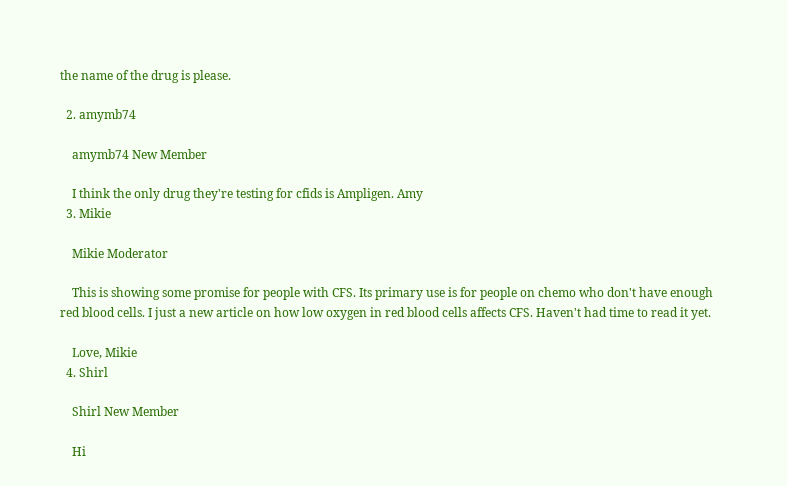the name of the drug is please.

  2. amymb74

    amymb74 New Member

    I think the only drug they're testing for cfids is Ampligen. Amy
  3. Mikie

    Mikie Moderator

    This is showing some promise for people with CFS. Its primary use is for people on chemo who don't have enough red blood cells. I just a new article on how low oxygen in red blood cells affects CFS. Haven't had time to read it yet.

    Love, Mikie
  4. Shirl

    Shirl New Member

    Hi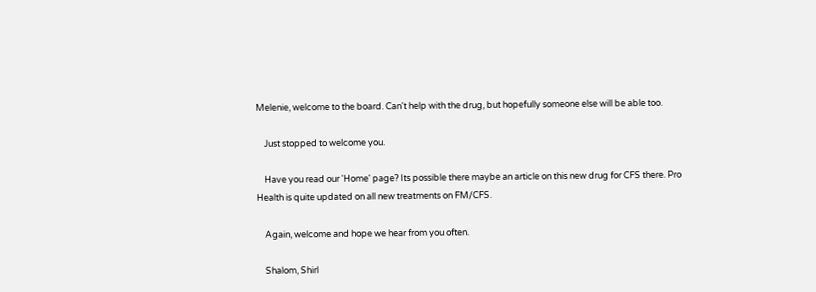Melenie, welcome to the board. Can't help with the drug, but hopefully someone else will be able too.

    Just stopped to welcome you.

    Have you read our 'Home' page? Its possible there maybe an article on this new drug for CFS there. Pro Health is quite updated on all new treatments on FM/CFS.

    Again, welcome and hope we hear from you often.

    Shalom, Shirl